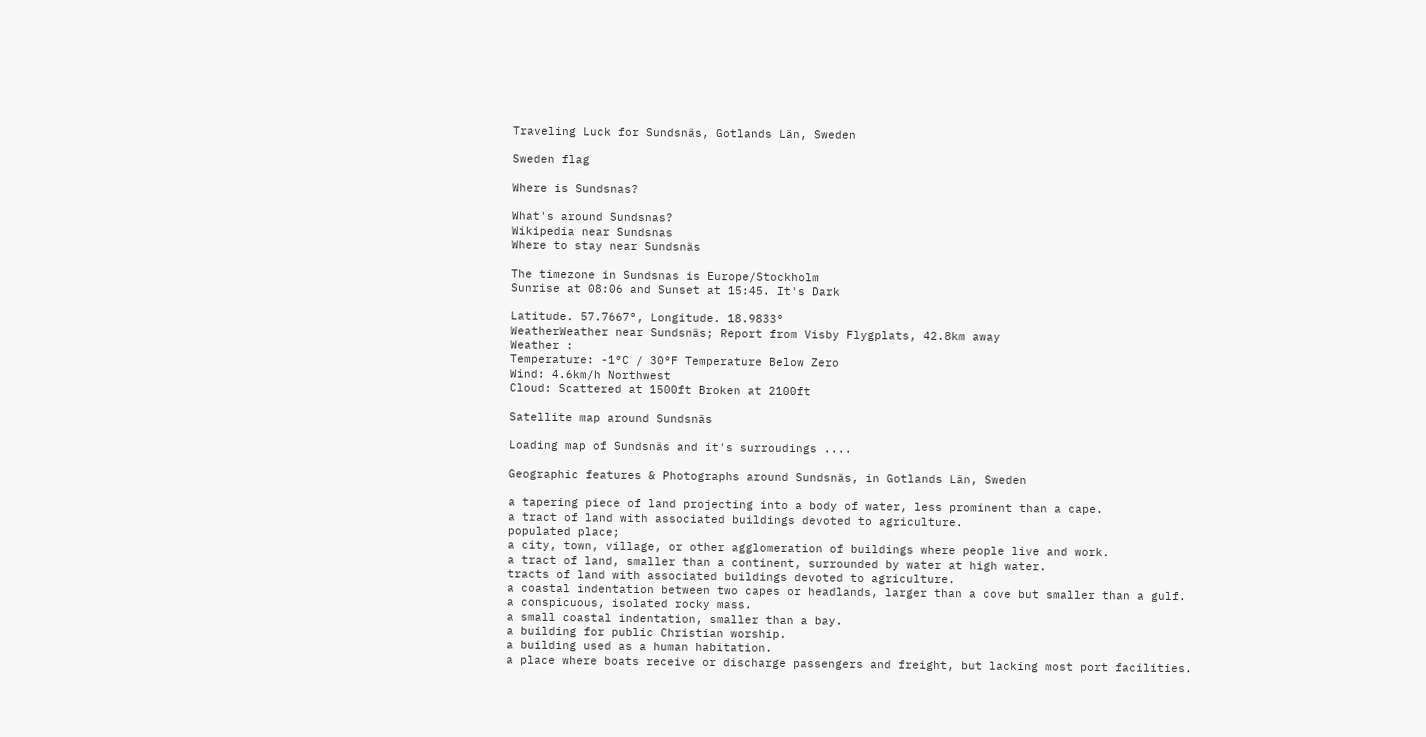Traveling Luck for Sundsnäs, Gotlands Län, Sweden

Sweden flag

Where is Sundsnas?

What's around Sundsnas?
Wikipedia near Sundsnas
Where to stay near Sundsnäs

The timezone in Sundsnas is Europe/Stockholm
Sunrise at 08:06 and Sunset at 15:45. It's Dark

Latitude. 57.7667°, Longitude. 18.9833°
WeatherWeather near Sundsnäs; Report from Visby Flygplats, 42.8km away
Weather :
Temperature: -1°C / 30°F Temperature Below Zero
Wind: 4.6km/h Northwest
Cloud: Scattered at 1500ft Broken at 2100ft

Satellite map around Sundsnäs

Loading map of Sundsnäs and it's surroudings ....

Geographic features & Photographs around Sundsnäs, in Gotlands Län, Sweden

a tapering piece of land projecting into a body of water, less prominent than a cape.
a tract of land with associated buildings devoted to agriculture.
populated place;
a city, town, village, or other agglomeration of buildings where people live and work.
a tract of land, smaller than a continent, surrounded by water at high water.
tracts of land with associated buildings devoted to agriculture.
a coastal indentation between two capes or headlands, larger than a cove but smaller than a gulf.
a conspicuous, isolated rocky mass.
a small coastal indentation, smaller than a bay.
a building for public Christian worship.
a building used as a human habitation.
a place where boats receive or discharge passengers and freight, but lacking most port facilities.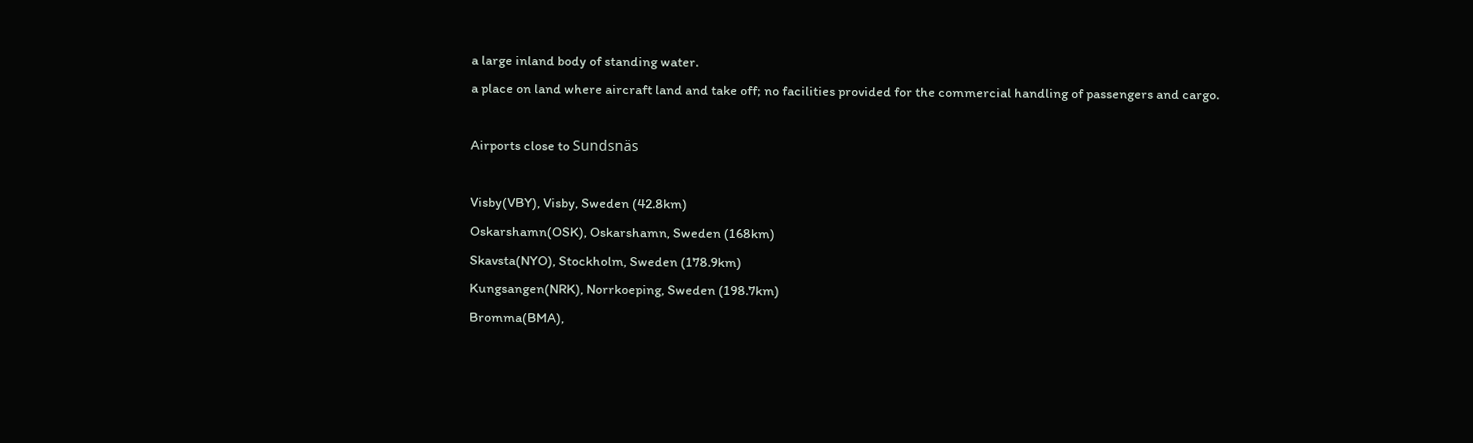a large inland body of standing water.
a place on land where aircraft land and take off; no facilities provided for the commercial handling of passengers and cargo.

Airports close to Sundsnäs

Visby(VBY), Visby, Sweden (42.8km)
Oskarshamn(OSK), Oskarshamn, Sweden (168km)
Skavsta(NYO), Stockholm, Sweden (178.9km)
Kungsangen(NRK), Norrkoeping, Sweden (198.7km)
Bromma(BMA),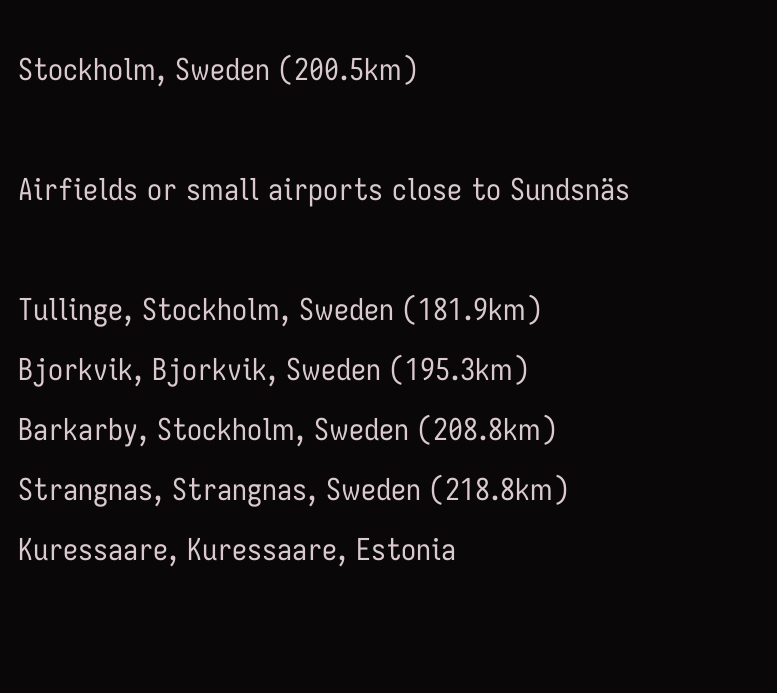Stockholm, Sweden (200.5km)

Airfields or small airports close to Sundsnäs

Tullinge, Stockholm, Sweden (181.9km)
Bjorkvik, Bjorkvik, Sweden (195.3km)
Barkarby, Stockholm, Sweden (208.8km)
Strangnas, Strangnas, Sweden (218.8km)
Kuressaare, Kuressaare, Estonia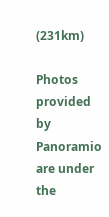(231km)

Photos provided by Panoramio are under the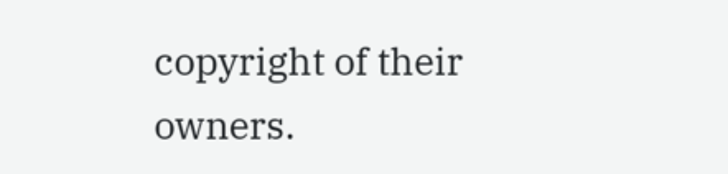copyright of their owners.